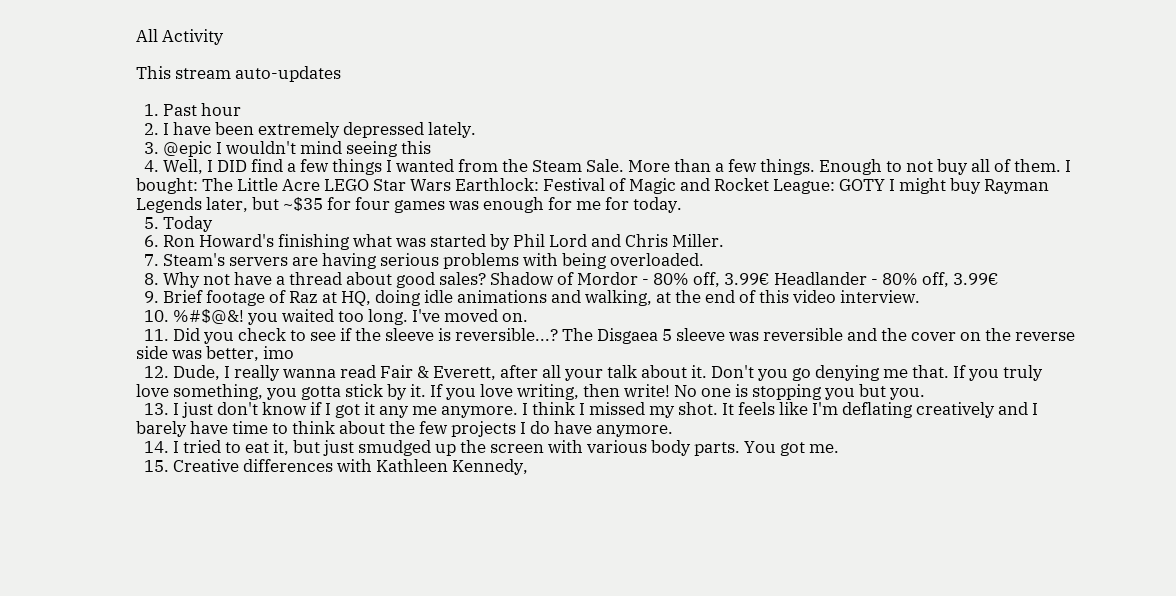All Activity

This stream auto-updates

  1. Past hour
  2. I have been extremely depressed lately.
  3. @epic I wouldn't mind seeing this
  4. Well, I DID find a few things I wanted from the Steam Sale. More than a few things. Enough to not buy all of them. I bought: The Little Acre LEGO Star Wars Earthlock: Festival of Magic and Rocket League: GOTY I might buy Rayman Legends later, but ~$35 for four games was enough for me for today.
  5. Today
  6. Ron Howard's finishing what was started by Phil Lord and Chris Miller.
  7. Steam's servers are having serious problems with being overloaded.
  8. Why not have a thread about good sales? Shadow of Mordor - 80% off, 3.99€ Headlander - 80% off, 3.99€
  9. Brief footage of Raz at HQ, doing idle animations and walking, at the end of this video interview.
  10. %#$@&! you waited too long. I've moved on.
  11. Did you check to see if the sleeve is reversible...? The Disgaea 5 sleeve was reversible and the cover on the reverse side was better, imo
  12. Dude, I really wanna read Fair & Everett, after all your talk about it. Don't you go denying me that. If you truly love something, you gotta stick by it. If you love writing, then write! No one is stopping you but you.
  13. I just don't know if I got it any me anymore. I think I missed my shot. It feels like I'm deflating creatively and I barely have time to think about the few projects I do have anymore.
  14. I tried to eat it, but just smudged up the screen with various body parts. You got me.
  15. Creative differences with Kathleen Kennedy,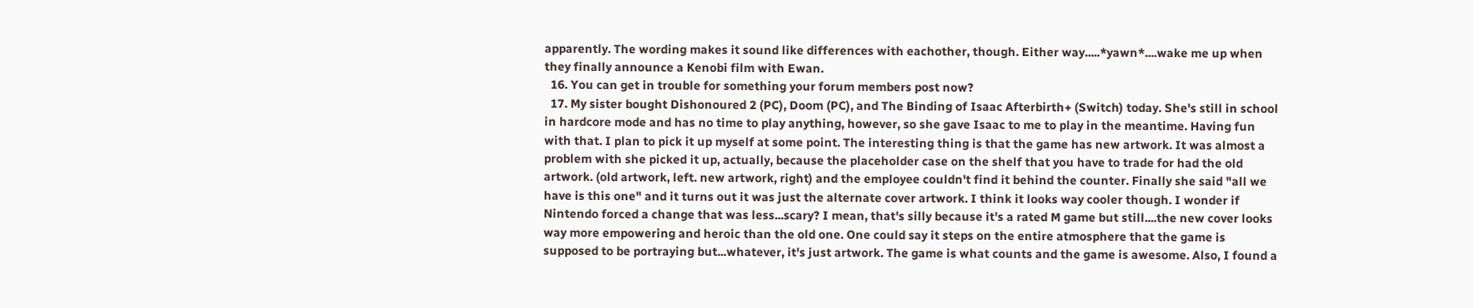apparently. The wording makes it sound like differences with eachother, though. Either way.....*yawn*....wake me up when they finally announce a Kenobi film with Ewan.
  16. You can get in trouble for something your forum members post now?
  17. My sister bought Dishonoured 2 (PC), Doom (PC), and The Binding of Isaac Afterbirth+ (Switch) today. She's still in school in hardcore mode and has no time to play anything, however, so she gave Isaac to me to play in the meantime. Having fun with that. I plan to pick it up myself at some point. The interesting thing is that the game has new artwork. It was almost a problem with she picked it up, actually, because the placeholder case on the shelf that you have to trade for had the old artwork. (old artwork, left. new artwork, right) and the employee couldn't find it behind the counter. Finally she said "all we have is this one" and it turns out it was just the alternate cover artwork. I think it looks way cooler though. I wonder if Nintendo forced a change that was less...scary? I mean, that's silly because it's a rated M game but still....the new cover looks way more empowering and heroic than the old one. One could say it steps on the entire atmosphere that the game is supposed to be portraying but...whatever, it's just artwork. The game is what counts and the game is awesome. Also, I found a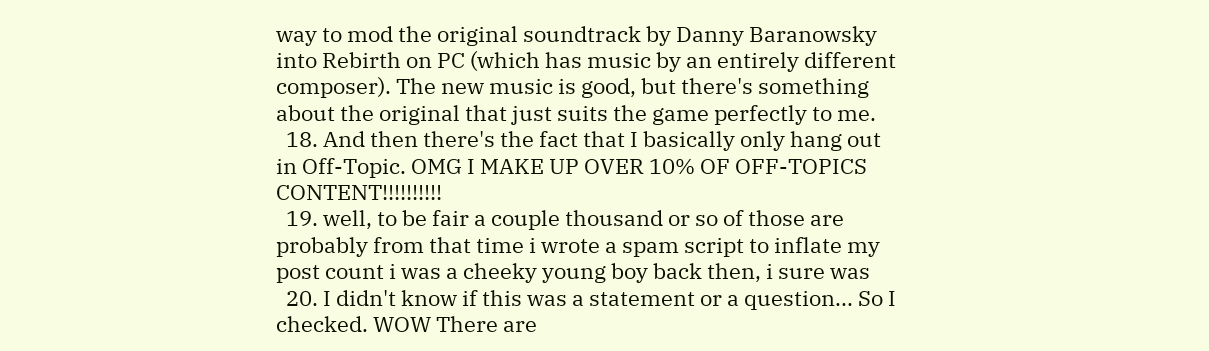way to mod the original soundtrack by Danny Baranowsky into Rebirth on PC (which has music by an entirely different composer). The new music is good, but there's something about the original that just suits the game perfectly to me.
  18. And then there's the fact that I basically only hang out in Off-Topic. OMG I MAKE UP OVER 10% OF OFF-TOPICS CONTENT!!!!!!!!!!
  19. well, to be fair a couple thousand or so of those are probably from that time i wrote a spam script to inflate my post count i was a cheeky young boy back then, i sure was
  20. I didn't know if this was a statement or a question... So I checked. WOW There are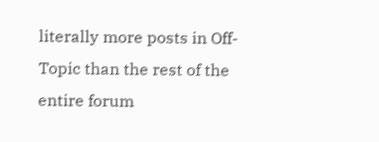literally more posts in Off-Topic than the rest of the entire forum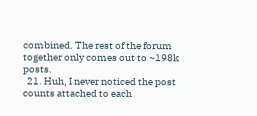combined. The rest of the forum together only comes out to ~198k posts.
  21. Huh, I never noticed the post counts attached to each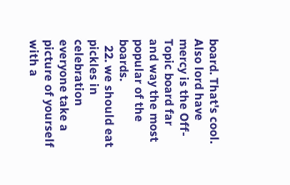board. That's cool. Also lord have mercy is the Off-Topic board far and way the most popular of the boards.
  22. we should eat pickles in celebration everyone take a picture of yourself with a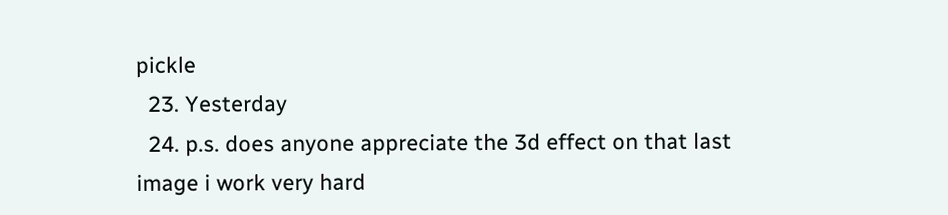pickle
  23. Yesterday
  24. p.s. does anyone appreciate the 3d effect on that last image i work very hard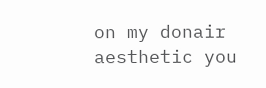on my donair aesthetic you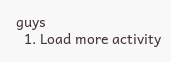guys
  1. Load more activity